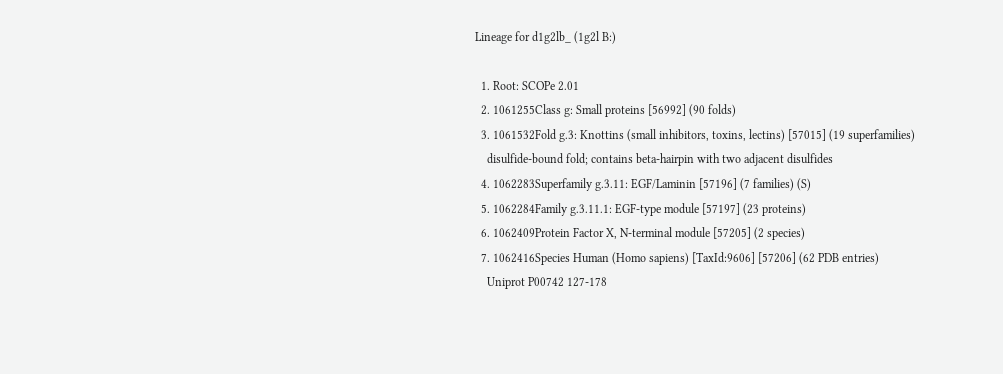Lineage for d1g2lb_ (1g2l B:)

  1. Root: SCOPe 2.01
  2. 1061255Class g: Small proteins [56992] (90 folds)
  3. 1061532Fold g.3: Knottins (small inhibitors, toxins, lectins) [57015] (19 superfamilies)
    disulfide-bound fold; contains beta-hairpin with two adjacent disulfides
  4. 1062283Superfamily g.3.11: EGF/Laminin [57196] (7 families) (S)
  5. 1062284Family g.3.11.1: EGF-type module [57197] (23 proteins)
  6. 1062409Protein Factor X, N-terminal module [57205] (2 species)
  7. 1062416Species Human (Homo sapiens) [TaxId:9606] [57206] (62 PDB entries)
    Uniprot P00742 127-178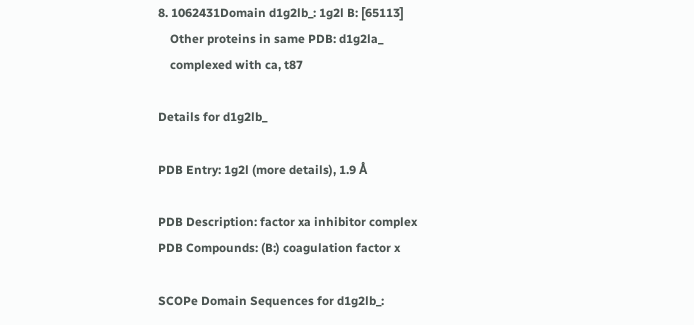8. 1062431Domain d1g2lb_: 1g2l B: [65113]
    Other proteins in same PDB: d1g2la_
    complexed with ca, t87

Details for d1g2lb_

PDB Entry: 1g2l (more details), 1.9 Å

PDB Description: factor xa inhibitor complex
PDB Compounds: (B:) coagulation factor x

SCOPe Domain Sequences for d1g2lb_: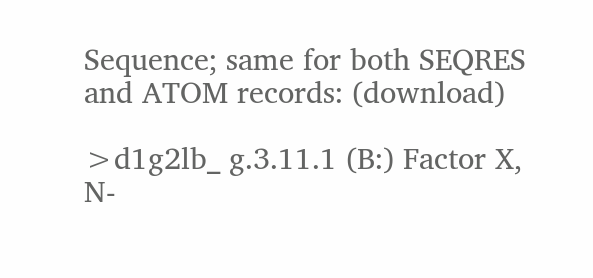Sequence; same for both SEQRES and ATOM records: (download)

>d1g2lb_ g.3.11.1 (B:) Factor X, N-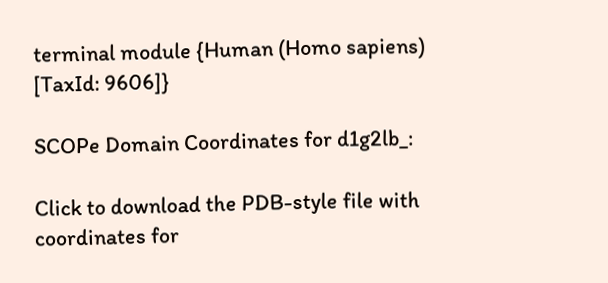terminal module {Human (Homo sapiens) [TaxId: 9606]}

SCOPe Domain Coordinates for d1g2lb_:

Click to download the PDB-style file with coordinates for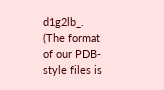d1g2lb_.
(The format of our PDB-style files is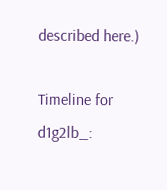described here.)

Timeline for d1g2lb_: